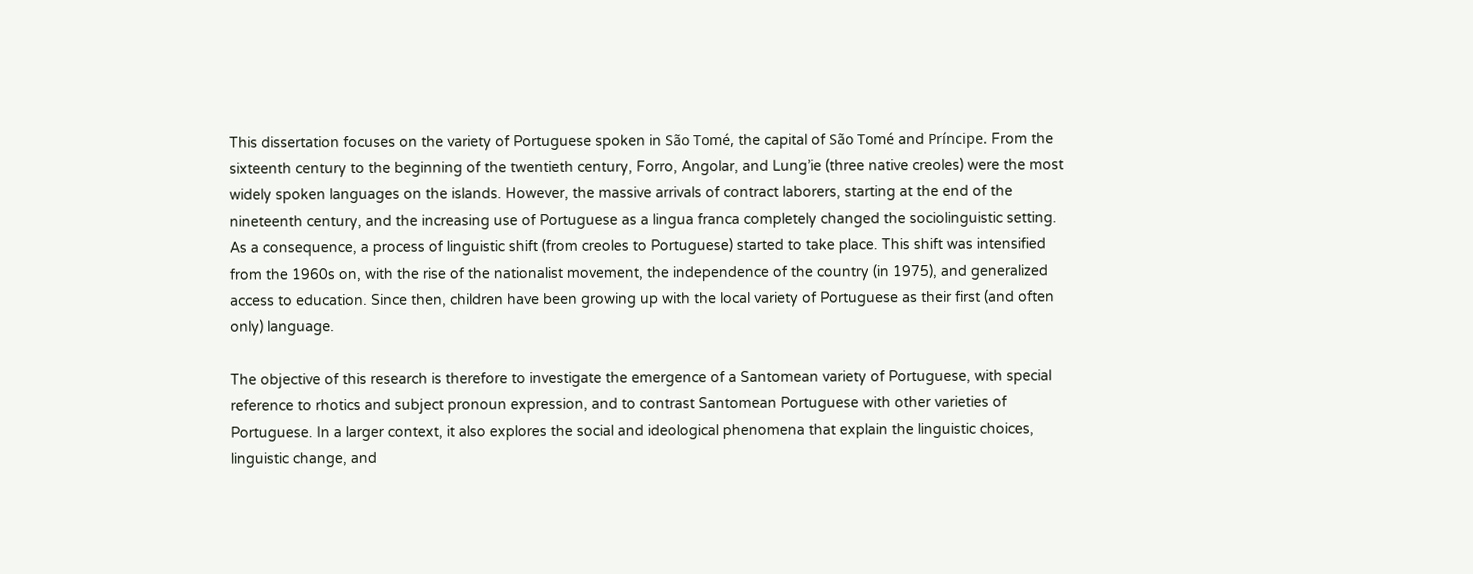This dissertation focuses on the variety of Portuguese spoken in São Tomé, the capital of São Tomé and Príncipe. From the sixteenth century to the beginning of the twentieth century, Forro, Angolar, and Lung’ie (three native creoles) were the most widely spoken languages on the islands. However, the massive arrivals of contract laborers, starting at the end of the nineteenth century, and the increasing use of Portuguese as a lingua franca completely changed the sociolinguistic setting. As a consequence, a process of linguistic shift (from creoles to Portuguese) started to take place. This shift was intensified from the 1960s on, with the rise of the nationalist movement, the independence of the country (in 1975), and generalized access to education. Since then, children have been growing up with the local variety of Portuguese as their first (and often only) language.

The objective of this research is therefore to investigate the emergence of a Santomean variety of Portuguese, with special reference to rhotics and subject pronoun expression, and to contrast Santomean Portuguese with other varieties of Portuguese. In a larger context, it also explores the social and ideological phenomena that explain the linguistic choices, linguistic change, and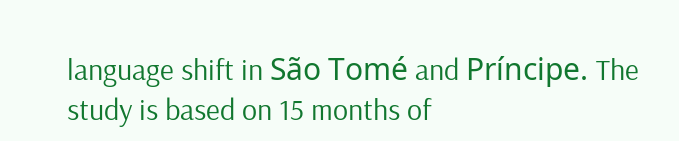language shift in São Tomé and Príncipe. The study is based on 15 months of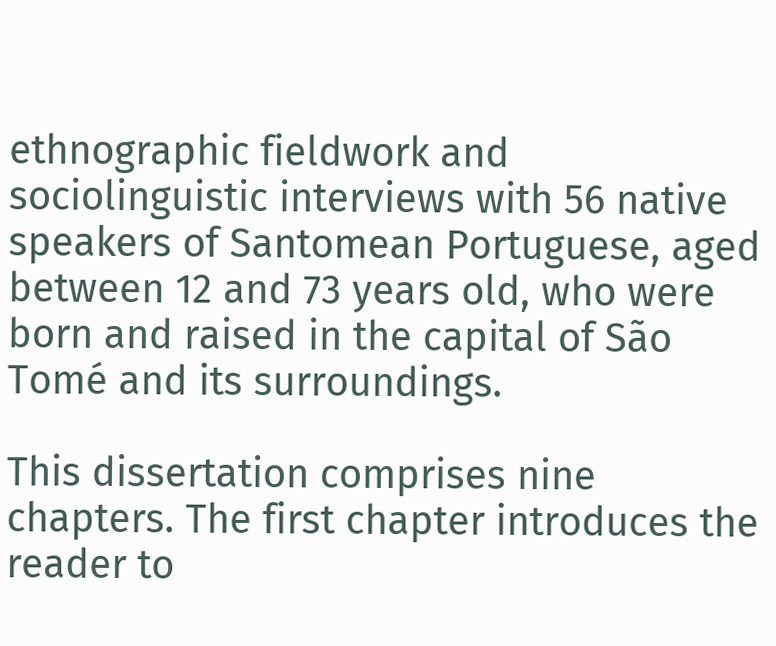ethnographic fieldwork and sociolinguistic interviews with 56 native speakers of Santomean Portuguese, aged between 12 and 73 years old, who were born and raised in the capital of São Tomé and its surroundings.

This dissertation comprises nine chapters. The first chapter introduces the reader to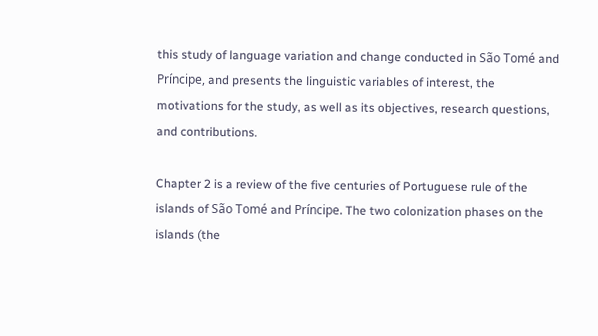this study of language variation and change conducted in São Tomé and Príncipe, and presents the linguistic variables of interest, the motivations for the study, as well as its objectives, research questions, and contributions.

Chapter 2 is a review of the five centuries of Portuguese rule of the islands of São Tomé and Príncipe. The two colonization phases on the islands (the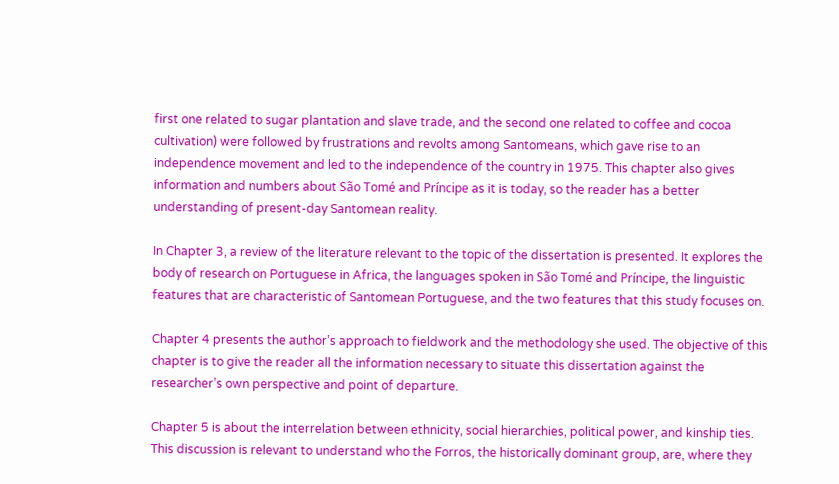first one related to sugar plantation and slave trade, and the second one related to coffee and cocoa cultivation) were followed by frustrations and revolts among Santomeans, which gave rise to an independence movement and led to the independence of the country in 1975. This chapter also gives information and numbers about São Tomé and Príncipe as it is today, so the reader has a better understanding of present-day Santomean reality.

In Chapter 3, a review of the literature relevant to the topic of the dissertation is presented. It explores the body of research on Portuguese in Africa, the languages spoken in São Tomé and Príncipe, the linguistic features that are characteristic of Santomean Portuguese, and the two features that this study focuses on.

Chapter 4 presents the author’s approach to fieldwork and the methodology she used. The objective of this chapter is to give the reader all the information necessary to situate this dissertation against the researcher’s own perspective and point of departure.

Chapter 5 is about the interrelation between ethnicity, social hierarchies, political power, and kinship ties. This discussion is relevant to understand who the Forros, the historically dominant group, are, where they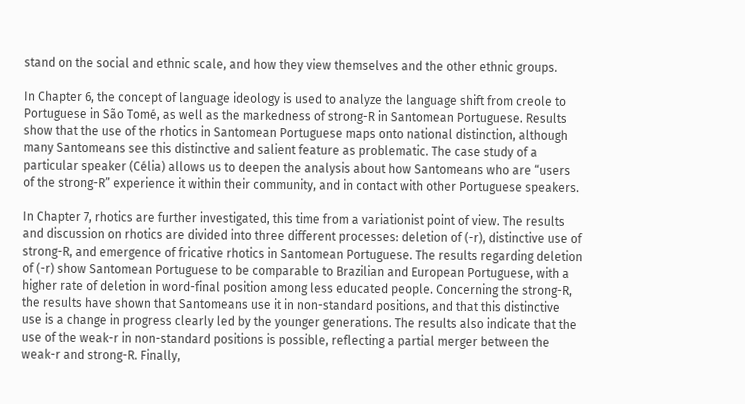stand on the social and ethnic scale, and how they view themselves and the other ethnic groups.

In Chapter 6, the concept of language ideology is used to analyze the language shift from creole to Portuguese in São Tomé, as well as the markedness of strong-R in Santomean Portuguese. Results show that the use of the rhotics in Santomean Portuguese maps onto national distinction, although many Santomeans see this distinctive and salient feature as problematic. The case study of a particular speaker (Célia) allows us to deepen the analysis about how Santomeans who are “users of the strong-R” experience it within their community, and in contact with other Portuguese speakers.

In Chapter 7, rhotics are further investigated, this time from a variationist point of view. The results and discussion on rhotics are divided into three different processes: deletion of (-r), distinctive use of strong-R, and emergence of fricative rhotics in Santomean Portuguese. The results regarding deletion of (-r) show Santomean Portuguese to be comparable to Brazilian and European Portuguese, with a higher rate of deletion in word-final position among less educated people. Concerning the strong-R, the results have shown that Santomeans use it in non-standard positions, and that this distinctive use is a change in progress clearly led by the younger generations. The results also indicate that the use of the weak-r in non-standard positions is possible, reflecting a partial merger between the weak-r and strong-R. Finally,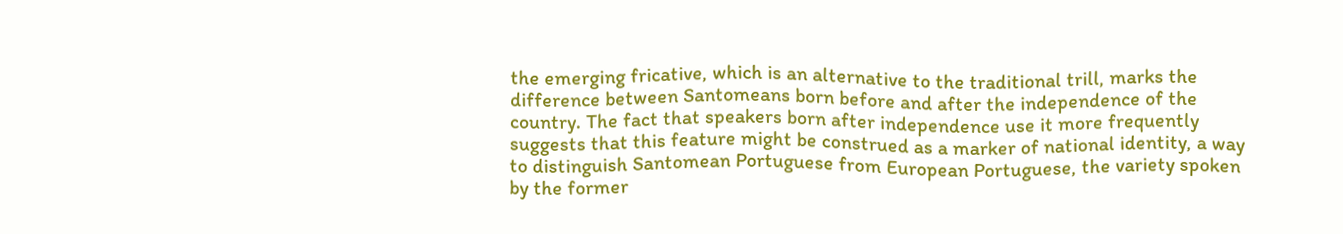the emerging fricative, which is an alternative to the traditional trill, marks the difference between Santomeans born before and after the independence of the country. The fact that speakers born after independence use it more frequently suggests that this feature might be construed as a marker of national identity, a way to distinguish Santomean Portuguese from European Portuguese, the variety spoken by the former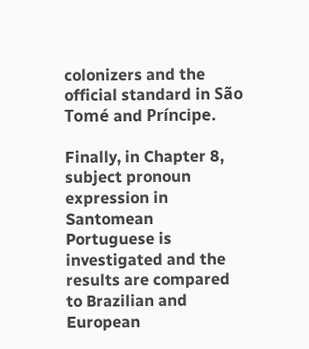colonizers and the official standard in São Tomé and Príncipe.

Finally, in Chapter 8, subject pronoun expression in Santomean Portuguese is investigated and the results are compared to Brazilian and European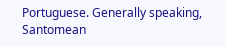Portuguese. Generally speaking, Santomean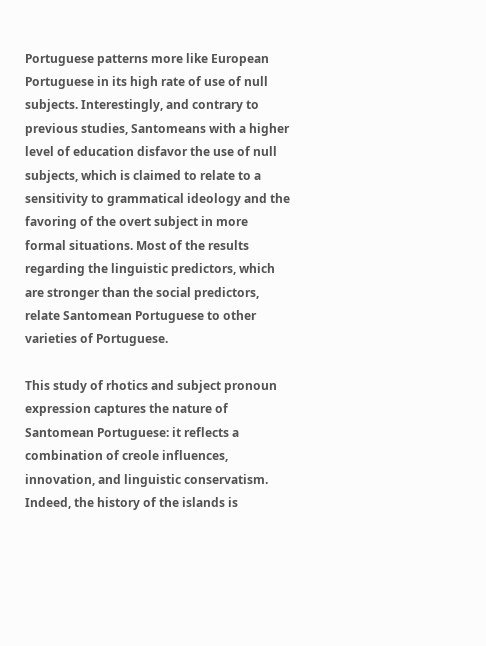Portuguese patterns more like European Portuguese in its high rate of use of null subjects. Interestingly, and contrary to previous studies, Santomeans with a higher level of education disfavor the use of null subjects, which is claimed to relate to a sensitivity to grammatical ideology and the favoring of the overt subject in more formal situations. Most of the results regarding the linguistic predictors, which are stronger than the social predictors, relate Santomean Portuguese to other varieties of Portuguese.

This study of rhotics and subject pronoun expression captures the nature of Santomean Portuguese: it reflects a combination of creole influences, innovation, and linguistic conservatism. Indeed, the history of the islands is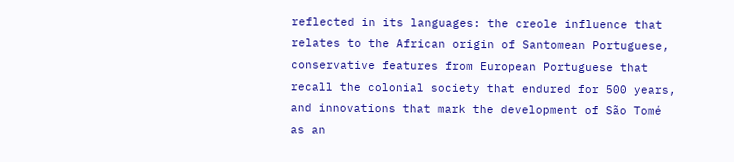reflected in its languages: the creole influence that relates to the African origin of Santomean Portuguese, conservative features from European Portuguese that recall the colonial society that endured for 500 years, and innovations that mark the development of São Tomé as an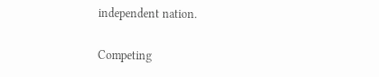independent nation.

Competing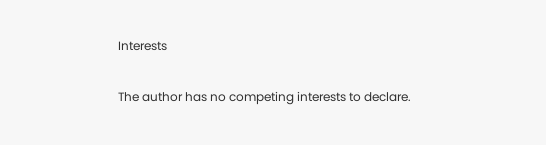Interests

The author has no competing interests to declare.